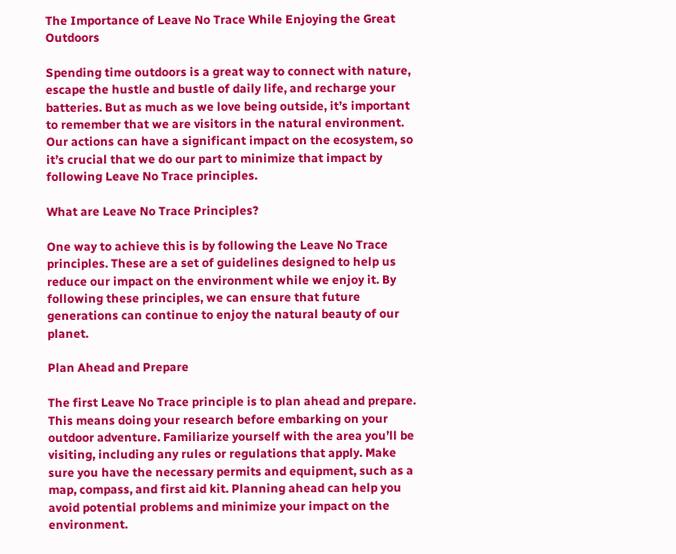The Importance of Leave No Trace While Enjoying the Great Outdoors

Spending time outdoors is a great way to connect with nature, escape the hustle and bustle of daily life, and recharge your batteries. But as much as we love being outside, it’s important to remember that we are visitors in the natural environment. Our actions can have a significant impact on the ecosystem, so it’s crucial that we do our part to minimize that impact by following Leave No Trace principles.

What are Leave No Trace Principles?

One way to achieve this is by following the Leave No Trace principles. These are a set of guidelines designed to help us reduce our impact on the environment while we enjoy it. By following these principles, we can ensure that future generations can continue to enjoy the natural beauty of our planet.

Plan Ahead and Prepare

The first Leave No Trace principle is to plan ahead and prepare. This means doing your research before embarking on your outdoor adventure. Familiarize yourself with the area you’ll be visiting, including any rules or regulations that apply. Make sure you have the necessary permits and equipment, such as a map, compass, and first aid kit. Planning ahead can help you avoid potential problems and minimize your impact on the environment.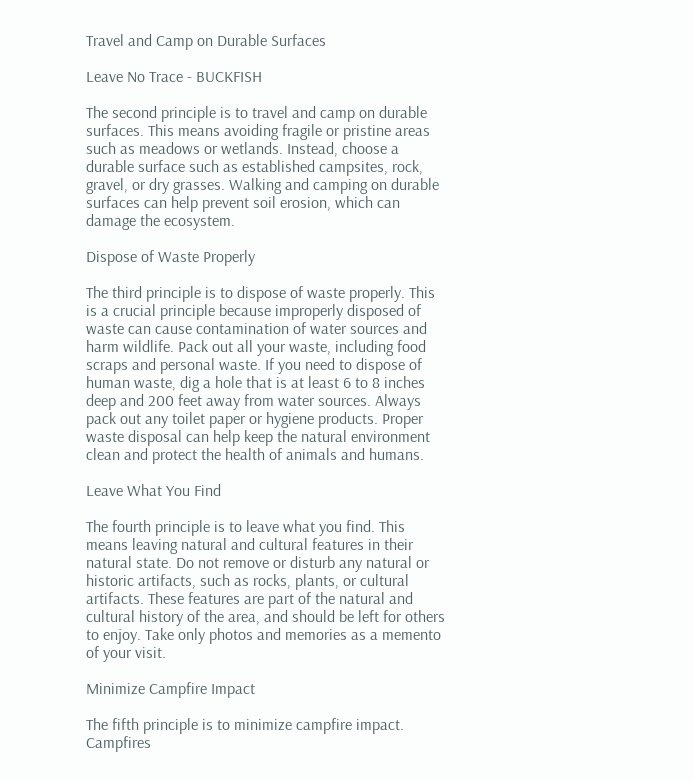Travel and Camp on Durable Surfaces

Leave No Trace - BUCKFISH

The second principle is to travel and camp on durable surfaces. This means avoiding fragile or pristine areas such as meadows or wetlands. Instead, choose a durable surface such as established campsites, rock, gravel, or dry grasses. Walking and camping on durable surfaces can help prevent soil erosion, which can damage the ecosystem.

Dispose of Waste Properly

The third principle is to dispose of waste properly. This is a crucial principle because improperly disposed of waste can cause contamination of water sources and harm wildlife. Pack out all your waste, including food scraps and personal waste. If you need to dispose of human waste, dig a hole that is at least 6 to 8 inches deep and 200 feet away from water sources. Always pack out any toilet paper or hygiene products. Proper waste disposal can help keep the natural environment clean and protect the health of animals and humans.

Leave What You Find

The fourth principle is to leave what you find. This means leaving natural and cultural features in their natural state. Do not remove or disturb any natural or historic artifacts, such as rocks, plants, or cultural artifacts. These features are part of the natural and cultural history of the area, and should be left for others to enjoy. Take only photos and memories as a memento of your visit.

Minimize Campfire Impact

The fifth principle is to minimize campfire impact. Campfires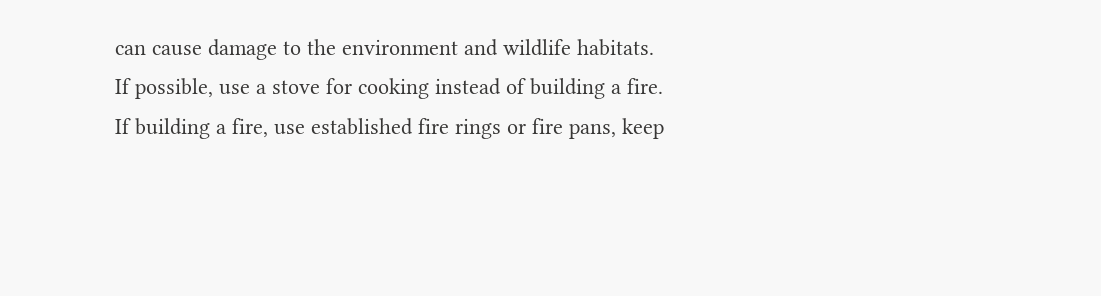can cause damage to the environment and wildlife habitats. If possible, use a stove for cooking instead of building a fire. If building a fire, use established fire rings or fire pans, keep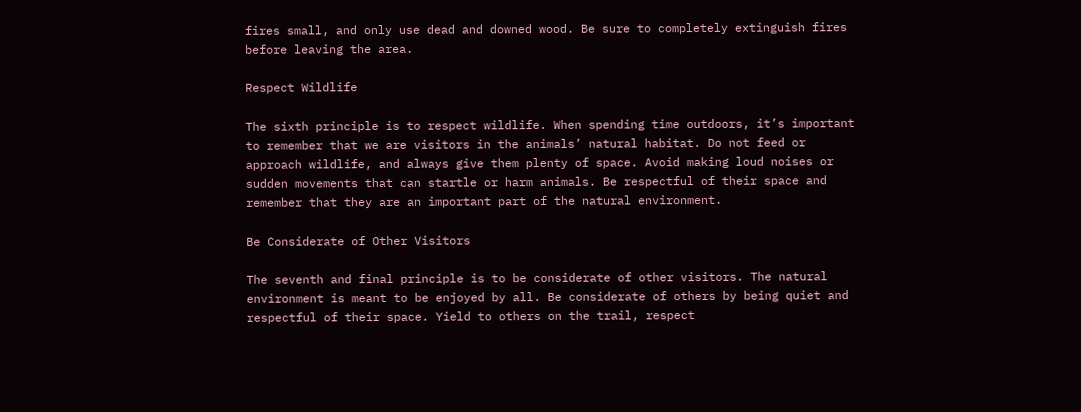fires small, and only use dead and downed wood. Be sure to completely extinguish fires before leaving the area.

Respect Wildlife

The sixth principle is to respect wildlife. When spending time outdoors, it’s important to remember that we are visitors in the animals’ natural habitat. Do not feed or approach wildlife, and always give them plenty of space. Avoid making loud noises or sudden movements that can startle or harm animals. Be respectful of their space and remember that they are an important part of the natural environment.

Be Considerate of Other Visitors

The seventh and final principle is to be considerate of other visitors. The natural environment is meant to be enjoyed by all. Be considerate of others by being quiet and respectful of their space. Yield to others on the trail, respect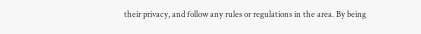their privacy, and follow any rules or regulations in the area. By being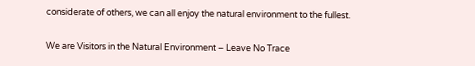considerate of others, we can all enjoy the natural environment to the fullest.

We are Visitors in the Natural Environment – Leave No Trace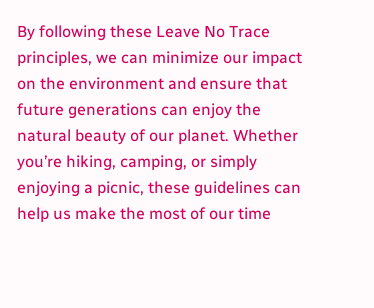By following these Leave No Trace principles, we can minimize our impact on the environment and ensure that future generations can enjoy the natural beauty of our planet. Whether you’re hiking, camping, or simply enjoying a picnic, these guidelines can help us make the most of our time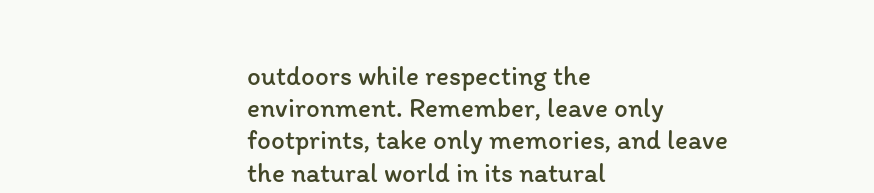outdoors while respecting the environment. Remember, leave only footprints, take only memories, and leave the natural world in its natural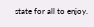state for all to enjoy.